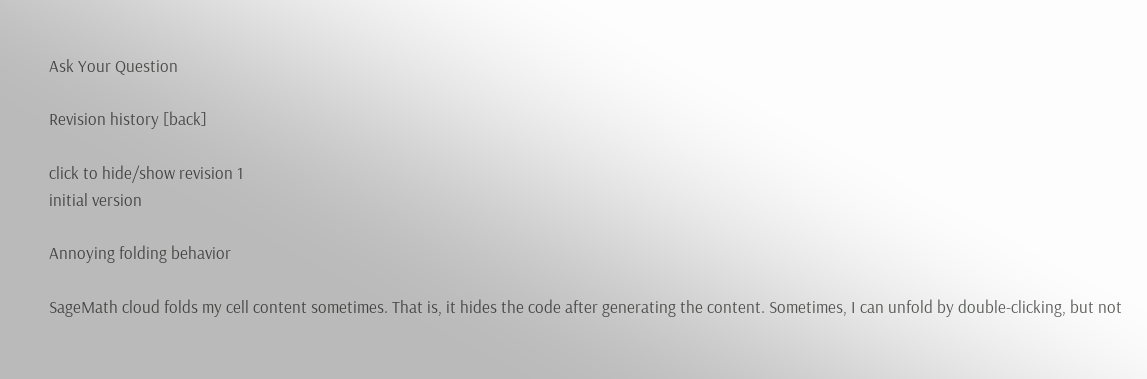Ask Your Question

Revision history [back]

click to hide/show revision 1
initial version

Annoying folding behavior

SageMath cloud folds my cell content sometimes. That is, it hides the code after generating the content. Sometimes, I can unfold by double-clicking, but not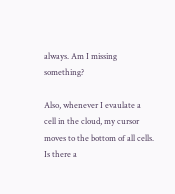always. Am I missing something?

Also, whenever I evaulate a cell in the cloud, my cursor moves to the bottom of all cells. Is there a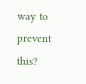way to prevent this?